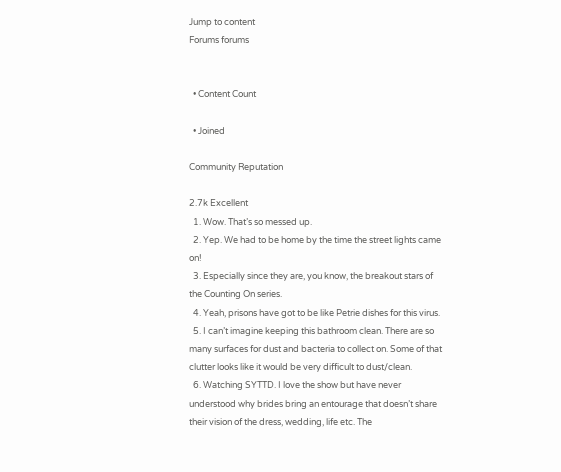Jump to content
Forums forums


  • Content Count

  • Joined

Community Reputation

2.7k Excellent
  1. Wow. That’s so messed up.
  2. Yep. We had to be home by the time the street lights came on!
  3. Especially since they are, you know, the breakout stars of the Counting On series.
  4. Yeah, prisons have got to be like Petrie dishes for this virus.
  5. I can’t imagine keeping this bathroom clean. There are so many surfaces for dust and bacteria to collect on. Some of that clutter looks like it would be very difficult to dust/clean.
  6. Watching SYTTD. I love the show but have never understood why brides bring an entourage that doesn’t share their vision of the dress, wedding, life etc. The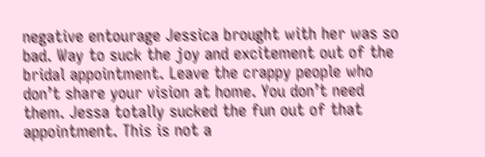negative entourage Jessica brought with her was so bad. Way to suck the joy and excitement out of the bridal appointment. Leave the crappy people who don’t share your vision at home. You don’t need them. Jessa totally sucked the fun out of that appointment. This is not a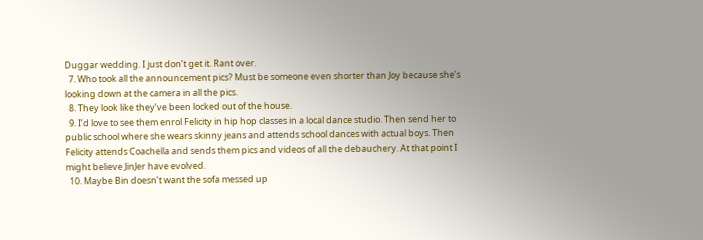Duggar wedding. I just don’t get it. Rant over.
  7. Who took all the announcement pics? Must be someone even shorter than Joy because she’s looking down at the camera in all the pics.
  8. They look like they’ve been locked out of the house.
  9. I’d love to see them enrol Felicity in hip hop classes in a local dance studio. Then send her to public school where she wears skinny jeans and attends school dances with actual boys. Then Felicity attends Coachella and sends them pics and videos of all the debauchery. At that point I might believe JinJer have evolved.
  10. Maybe Bin doesn’t want the sofa messed up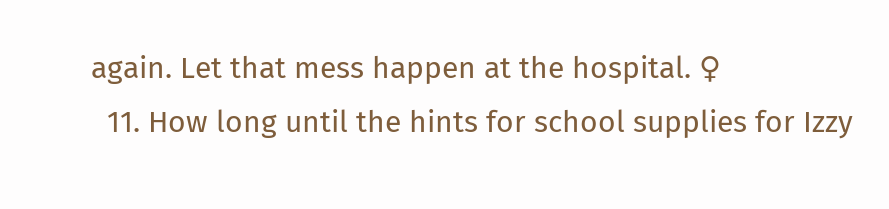again. Let that mess happen at the hospital. ♀
  11. How long until the hints for school supplies for Izzy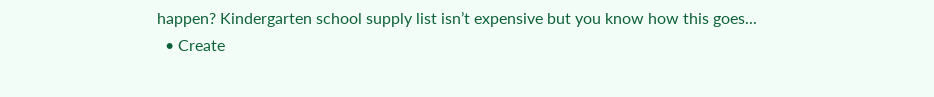happen? Kindergarten school supply list isn’t expensive but you know how this goes...
  • Create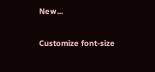New...

Customize font-size